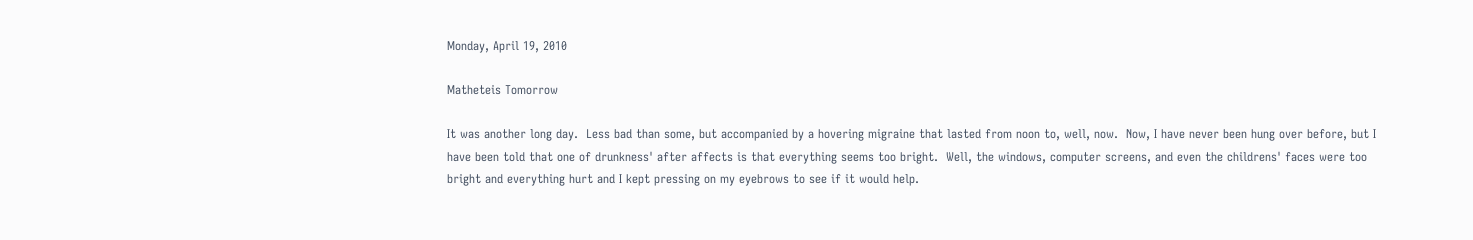Monday, April 19, 2010

Matheteis Tomorrow

It was another long day.  Less bad than some, but accompanied by a hovering migraine that lasted from noon to, well, now.  Now, I have never been hung over before, but I have been told that one of drunkness' after affects is that everything seems too bright.  Well, the windows, computer screens, and even the childrens' faces were too bright and everything hurt and I kept pressing on my eyebrows to see if it would help.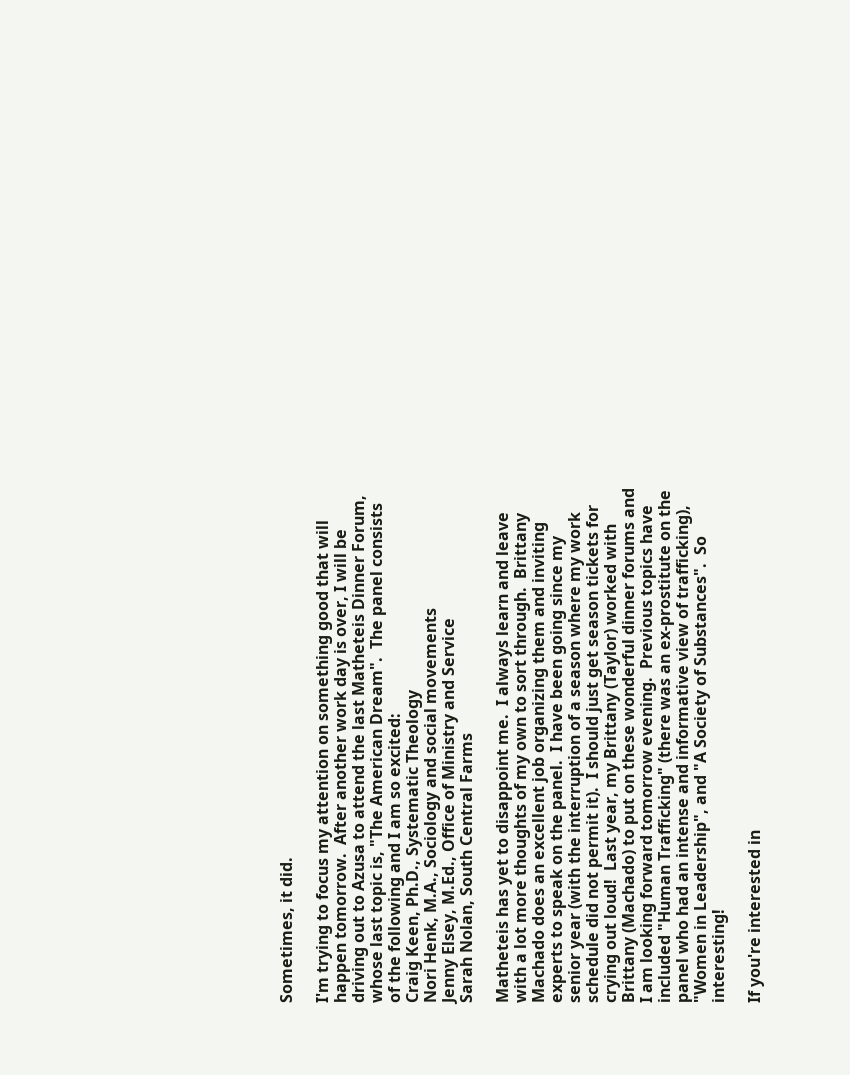Sometimes, it did.

I'm trying to focus my attention on something good that will happen tomorrow.  After another work day is over, I will be driving out to Azusa to attend the last Matheteis Dinner Forum, whose last topic is, "The American Dream".  The panel consists of the following and I am so excited:
Craig Keen, Ph.D., Systematic Theology
Nori Henk, M.A., Sociology and social movements
Jenny Elsey, M.Ed., Office of Ministry and Service
Sarah Nolan, South Central Farms

Matheteis has yet to disappoint me.  I always learn and leave with a lot more thoughts of my own to sort through.  Brittany Machado does an excellent job organizing them and inviting experts to speak on the panel.  I have been going since my senior year (with the interruption of a season where my work schedule did not permit it).  I should just get season tickets for crying out loud!  Last year, my Brittany (Taylor) worked with Brittany (Machado) to put on these wonderful dinner forums and I am looking forward tomorrow evening.  Previous topics have included "Human Trafficking" (there was an ex-prostitute on the panel who had an intense and informative view of trafficking), "Women in Leadership", and "A Society of Substances".  So interesting!

If you're interested in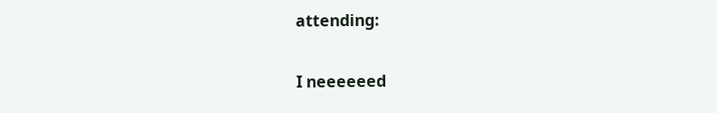attending:

I neeeeeed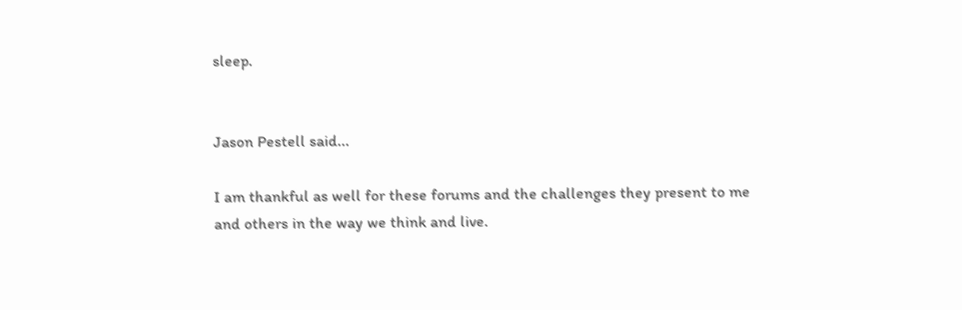sleep.


Jason Pestell said...

I am thankful as well for these forums and the challenges they present to me and others in the way we think and live.